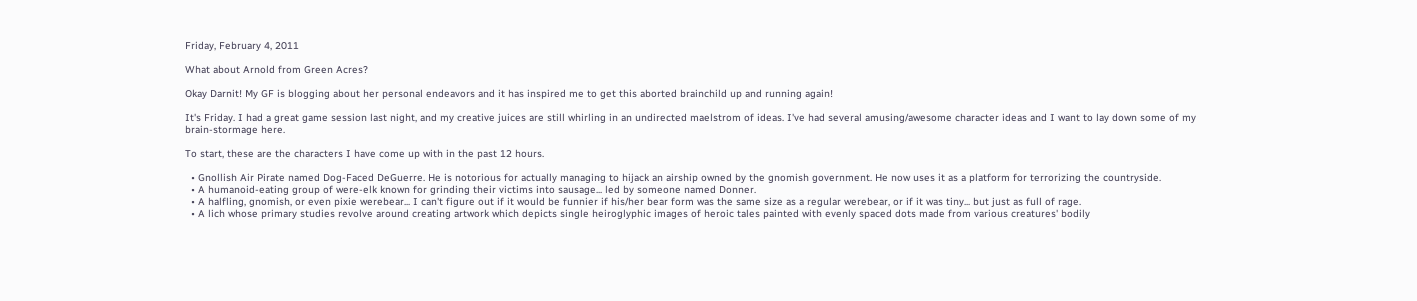Friday, February 4, 2011

What about Arnold from Green Acres?

Okay Darnit! My GF is blogging about her personal endeavors and it has inspired me to get this aborted brainchild up and running again!

It's Friday. I had a great game session last night, and my creative juices are still whirling in an undirected maelstrom of ideas. I've had several amusing/awesome character ideas and I want to lay down some of my brain-stormage here.

To start, these are the characters I have come up with in the past 12 hours.

  • Gnollish Air Pirate named Dog-Faced DeGuerre. He is notorious for actually managing to hijack an airship owned by the gnomish government. He now uses it as a platform for terrorizing the countryside.
  • A humanoid-eating group of were-elk known for grinding their victims into sausage... led by someone named Donner.
  • A halfling, gnomish, or even pixie werebear... I can't figure out if it would be funnier if his/her bear form was the same size as a regular werebear, or if it was tiny... but just as full of rage.
  • A lich whose primary studies revolve around creating artwork which depicts single heiroglyphic images of heroic tales painted with evenly spaced dots made from various creatures' bodily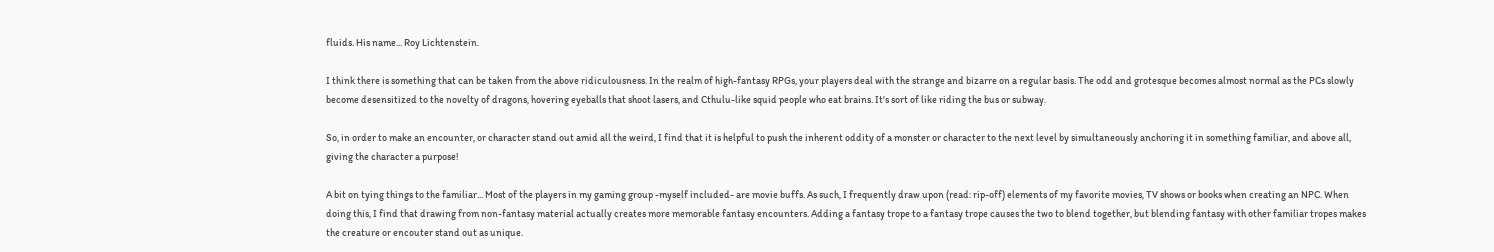fluids. His name... Roy Lichtenstein.

I think there is something that can be taken from the above ridiculousness. In the realm of high-fantasy RPGs, your players deal with the strange and bizarre on a regular basis. The odd and grotesque becomes almost normal as the PCs slowly become desensitized to the novelty of dragons, hovering eyeballs that shoot lasers, and Cthulu-like squid people who eat brains. It's sort of like riding the bus or subway.

So, in order to make an encounter, or character stand out amid all the weird, I find that it is helpful to push the inherent oddity of a monster or character to the next level by simultaneously anchoring it in something familiar, and above all, giving the character a purpose!

A bit on tying things to the familiar... Most of the players in my gaming group -myself included- are movie buffs. As such, I frequently draw upon (read: rip-off) elements of my favorite movies, TV shows or books when creating an NPC. When doing this, I find that drawing from non-fantasy material actually creates more memorable fantasy encounters. Adding a fantasy trope to a fantasy trope causes the two to blend together, but blending fantasy with other familiar tropes makes the creature or encouter stand out as unique.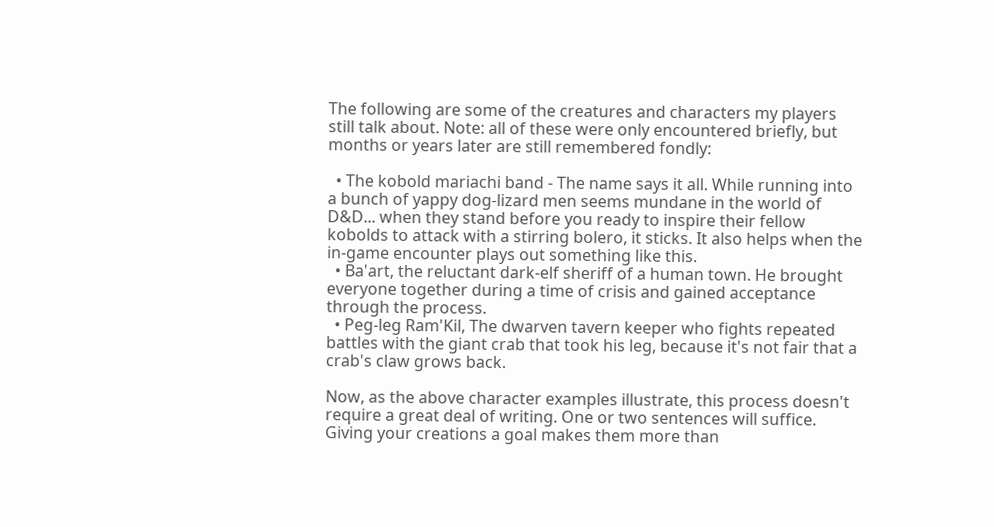The following are some of the creatures and characters my players still talk about. Note: all of these were only encountered briefly, but months or years later are still remembered fondly:

  • The kobold mariachi band - The name says it all. While running into a bunch of yappy dog-lizard men seems mundane in the world of D&D... when they stand before you ready to inspire their fellow kobolds to attack with a stirring bolero, it sticks. It also helps when the in-game encounter plays out something like this.
  • Ba'art, the reluctant dark-elf sheriff of a human town. He brought everyone together during a time of crisis and gained acceptance through the process.
  • Peg-leg Ram'Kil, The dwarven tavern keeper who fights repeated battles with the giant crab that took his leg, because it's not fair that a crab's claw grows back.

Now, as the above character examples illustrate, this process doesn't require a great deal of writing. One or two sentences will suffice. Giving your creations a goal makes them more than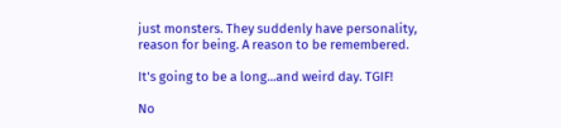just monsters. They suddenly have personality, reason for being. A reason to be remembered.

It's going to be a long...and weird day. TGIF!

No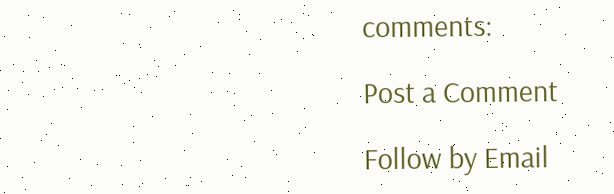comments:

Post a Comment

Follow by Email